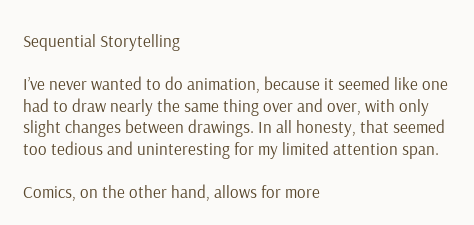Sequential Storytelling

I’ve never wanted to do animation, because it seemed like one had to draw nearly the same thing over and over, with only slight changes between drawings. In all honesty, that seemed too tedious and uninteresting for my limited attention span.

Comics, on the other hand, allows for more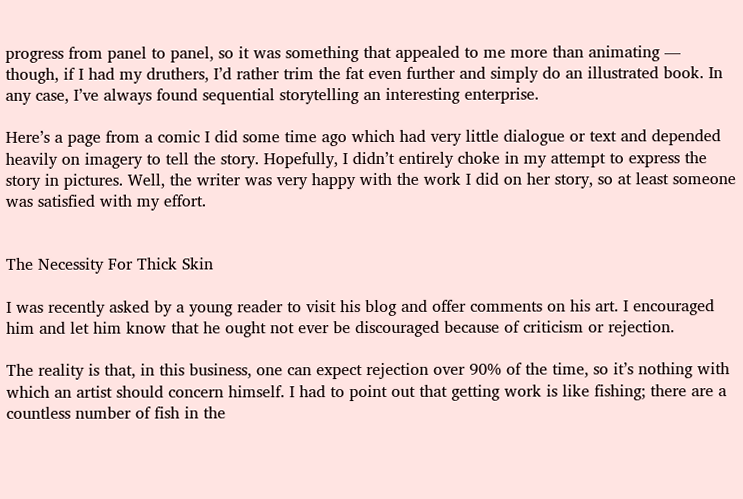progress from panel to panel, so it was something that appealed to me more than animating — though, if I had my druthers, I’d rather trim the fat even further and simply do an illustrated book. In any case, I’ve always found sequential storytelling an interesting enterprise.

Here’s a page from a comic I did some time ago which had very little dialogue or text and depended heavily on imagery to tell the story. Hopefully, I didn’t entirely choke in my attempt to express the story in pictures. Well, the writer was very happy with the work I did on her story, so at least someone was satisfied with my effort.


The Necessity For Thick Skin

I was recently asked by a young reader to visit his blog and offer comments on his art. I encouraged him and let him know that he ought not ever be discouraged because of criticism or rejection.

The reality is that, in this business, one can expect rejection over 90% of the time, so it’s nothing with which an artist should concern himself. I had to point out that getting work is like fishing; there are a countless number of fish in the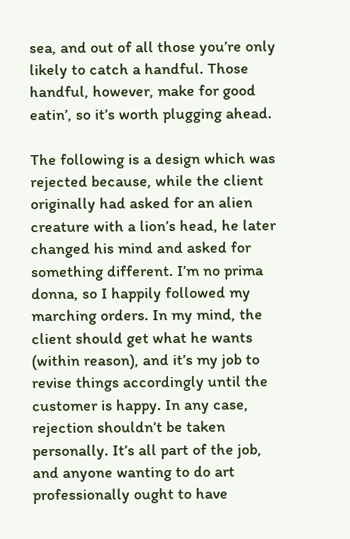sea, and out of all those you’re only likely to catch a handful. Those handful, however, make for good eatin’, so it’s worth plugging ahead.

The following is a design which was rejected because, while the client originally had asked for an alien creature with a lion’s head, he later changed his mind and asked for something different. I’m no prima donna, so I happily followed my marching orders. In my mind, the client should get what he wants (within reason), and it’s my job to revise things accordingly until the customer is happy. In any case, rejection shouldn’t be taken personally. It’s all part of the job, and anyone wanting to do art professionally ought to have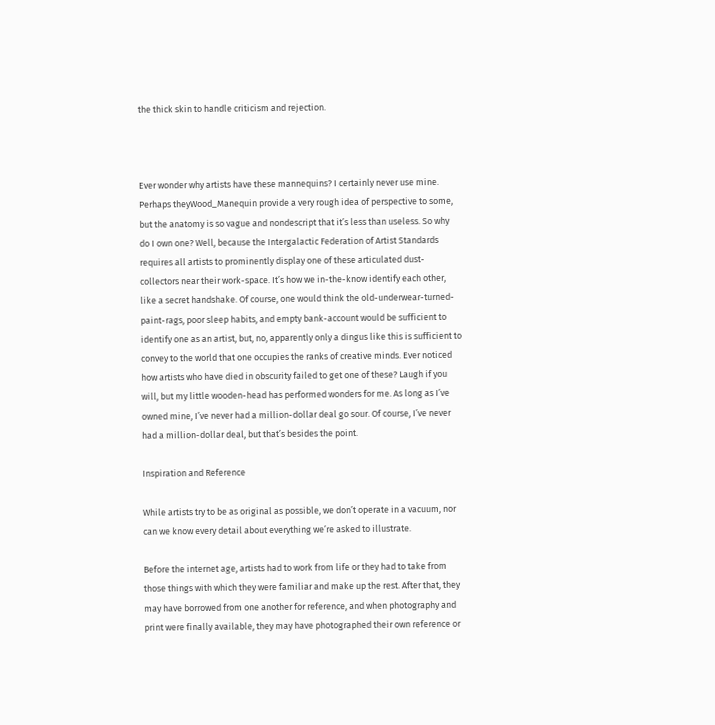the thick skin to handle criticism and rejection.



Ever wonder why artists have these mannequins? I certainly never use mine. Perhaps theyWood_Manequin provide a very rough idea of perspective to some, but the anatomy is so vague and nondescript that it’s less than useless. So why do I own one? Well, because the Intergalactic Federation of Artist Standards requires all artists to prominently display one of these articulated dust-collectors near their work-space. It’s how we in-the-know identify each other, like a secret handshake. Of course, one would think the old-underwear-turned-paint-rags, poor sleep habits, and empty bank-account would be sufficient to identify one as an artist, but, no, apparently only a dingus like this is sufficient to convey to the world that one occupies the ranks of creative minds. Ever noticed how artists who have died in obscurity failed to get one of these? Laugh if you will, but my little wooden-head has performed wonders for me. As long as I’ve owned mine, I’ve never had a million-dollar deal go sour. Of course, I’ve never had a million-dollar deal, but that’s besides the point.

Inspiration and Reference

While artists try to be as original as possible, we don’t operate in a vacuum, nor can we know every detail about everything we’re asked to illustrate.

Before the internet age, artists had to work from life or they had to take from those things with which they were familiar and make up the rest. After that, they may have borrowed from one another for reference, and when photography and print were finally available, they may have photographed their own reference or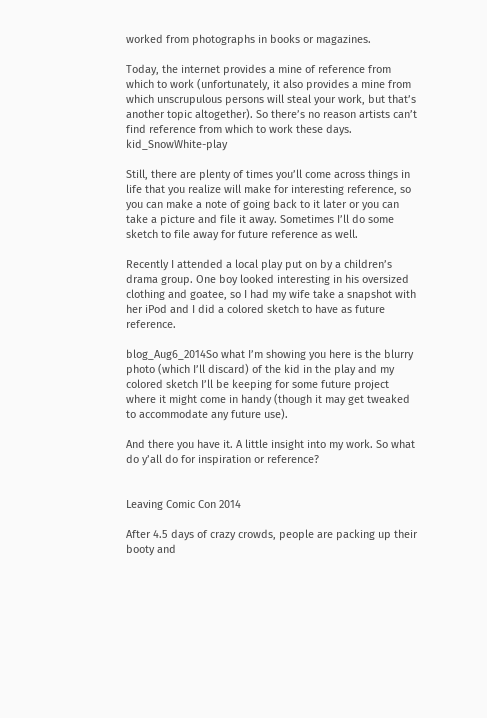worked from photographs in books or magazines.

Today, the internet provides a mine of reference from which to work (unfortunately, it also provides a mine from which unscrupulous persons will steal your work, but that’s another topic altogether). So there’s no reason artists can’t find reference from which to work these days. kid_SnowWhite-play

Still, there are plenty of times you’ll come across things in life that you realize will make for interesting reference, so you can make a note of going back to it later or you can take a picture and file it away. Sometimes I’ll do some sketch to file away for future reference as well.

Recently I attended a local play put on by a children’s drama group. One boy looked interesting in his oversized clothing and goatee, so I had my wife take a snapshot with her iPod and I did a colored sketch to have as future reference.

blog_Aug6_2014So what I’m showing you here is the blurry photo (which I’ll discard) of the kid in the play and my colored sketch I’ll be keeping for some future project where it might come in handy (though it may get tweaked to accommodate any future use).

And there you have it. A little insight into my work. So what do y’all do for inspiration or reference?


Leaving Comic Con 2014

After 4.5 days of crazy crowds, people are packing up their booty and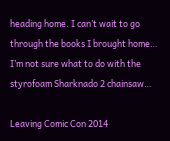heading home. I can’t wait to go through the books I brought home… I’m not sure what to do with the styrofoam Sharknado 2 chainsaw…

Leaving Comic Con 2014